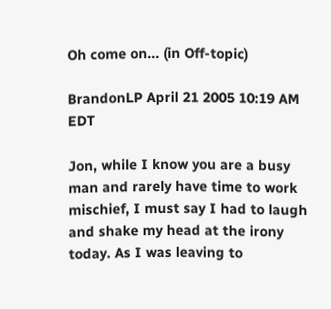Oh come on... (in Off-topic)

BrandonLP April 21 2005 10:19 AM EDT

Jon, while I know you are a busy man and rarely have time to work mischief, I must say I had to laugh and shake my head at the irony today. As I was leaving to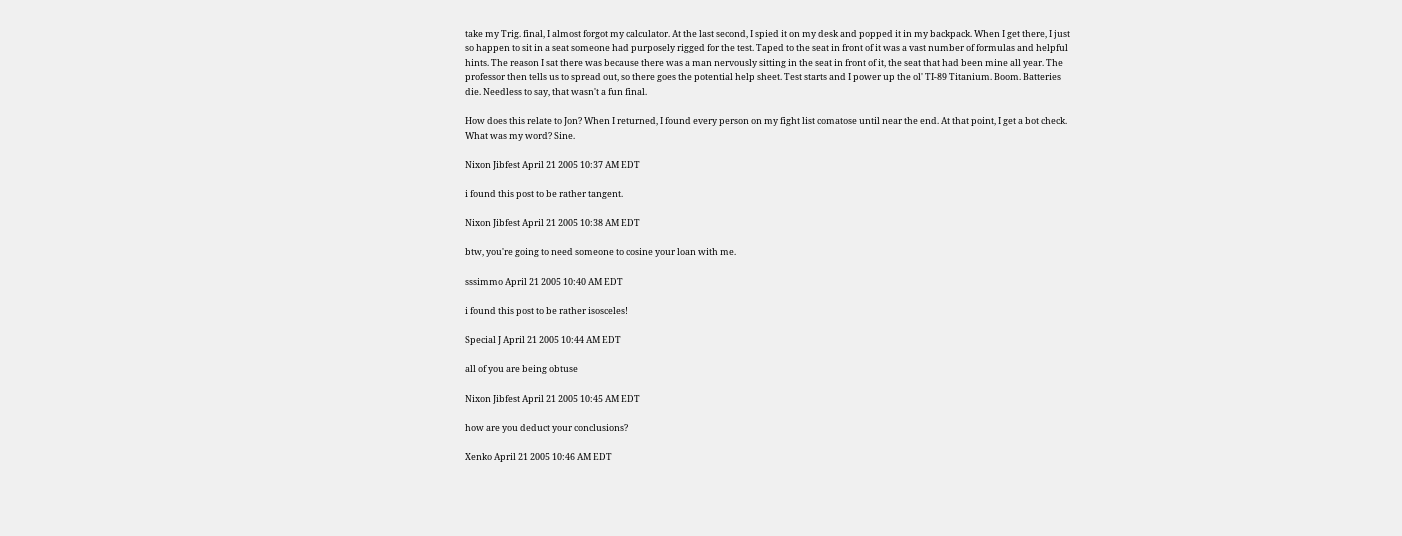take my Trig. final, I almost forgot my calculator. At the last second, I spied it on my desk and popped it in my backpack. When I get there, I just so happen to sit in a seat someone had purposely rigged for the test. Taped to the seat in front of it was a vast number of formulas and helpful hints. The reason I sat there was because there was a man nervously sitting in the seat in front of it, the seat that had been mine all year. The professor then tells us to spread out, so there goes the potential help sheet. Test starts and I power up the ol' TI-89 Titanium. Boom. Batteries die. Needless to say, that wasn't a fun final.

How does this relate to Jon? When I returned, I found every person on my fight list comatose until near the end. At that point, I get a bot check. What was my word? Sine.

Nixon Jibfest April 21 2005 10:37 AM EDT

i found this post to be rather tangent.

Nixon Jibfest April 21 2005 10:38 AM EDT

btw, you're going to need someone to cosine your loan with me.

sssimmo April 21 2005 10:40 AM EDT

i found this post to be rather isosceles!

Special J April 21 2005 10:44 AM EDT

all of you are being obtuse

Nixon Jibfest April 21 2005 10:45 AM EDT

how are you deduct your conclusions?

Xenko April 21 2005 10:46 AM EDT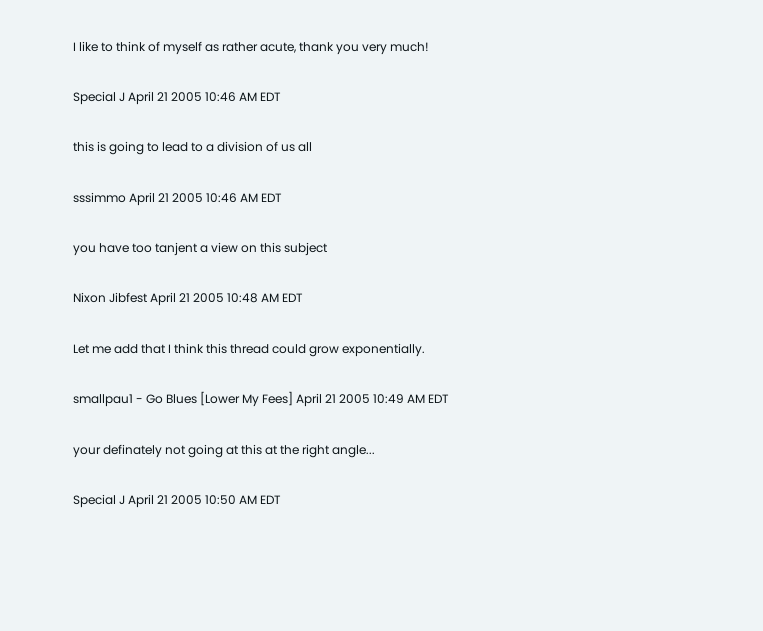I like to think of myself as rather acute, thank you very much!

Special J April 21 2005 10:46 AM EDT

this is going to lead to a division of us all

sssimmo April 21 2005 10:46 AM EDT

you have too tanjent a view on this subject

Nixon Jibfest April 21 2005 10:48 AM EDT

Let me add that I think this thread could grow exponentially.

smallpau1 - Go Blues [Lower My Fees] April 21 2005 10:49 AM EDT

your definately not going at this at the right angle...

Special J April 21 2005 10:50 AM EDT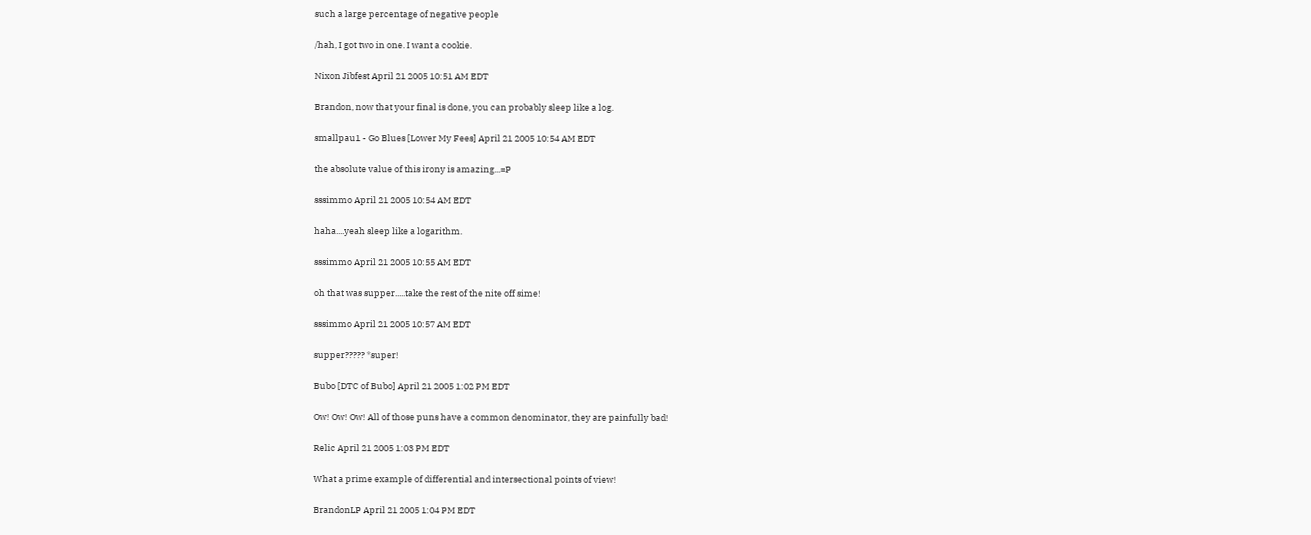such a large percentage of negative people

/hah, I got two in one. I want a cookie.

Nixon Jibfest April 21 2005 10:51 AM EDT

Brandon, now that your final is done, you can probably sleep like a log.

smallpau1 - Go Blues [Lower My Fees] April 21 2005 10:54 AM EDT

the absolute value of this irony is amazing...=P

sssimmo April 21 2005 10:54 AM EDT

haha....yeah sleep like a logarithm.

sssimmo April 21 2005 10:55 AM EDT

oh that was supper.....take the rest of the nite off sime!

sssimmo April 21 2005 10:57 AM EDT

supper????? *super!

Bubo [DTC of Bubo] April 21 2005 1:02 PM EDT

Ow! Ow! Ow! All of those puns have a common denominator, they are painfully bad!

Relic April 21 2005 1:03 PM EDT

What a prime example of differential and intersectional points of view!

BrandonLP April 21 2005 1:04 PM EDT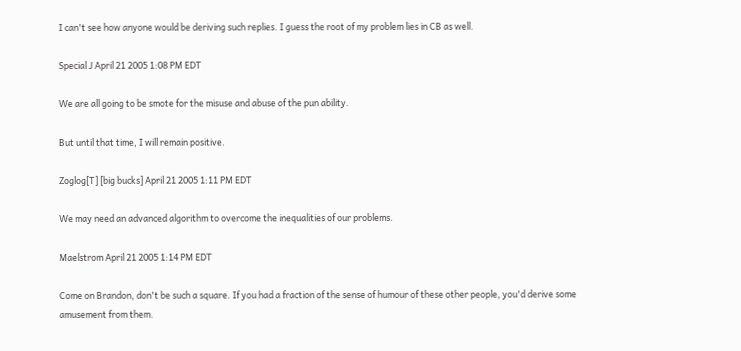I can't see how anyone would be deriving such replies. I guess the root of my problem lies in CB as well.

Special J April 21 2005 1:08 PM EDT

We are all going to be smote for the misuse and abuse of the pun ability.

But until that time, I will remain positive.

Zoglog[T] [big bucks] April 21 2005 1:11 PM EDT

We may need an advanced algorithm to overcome the inequalities of our problems.

Maelstrom April 21 2005 1:14 PM EDT

Come on Brandon, don't be such a square. If you had a fraction of the sense of humour of these other people, you'd derive some amusement from them.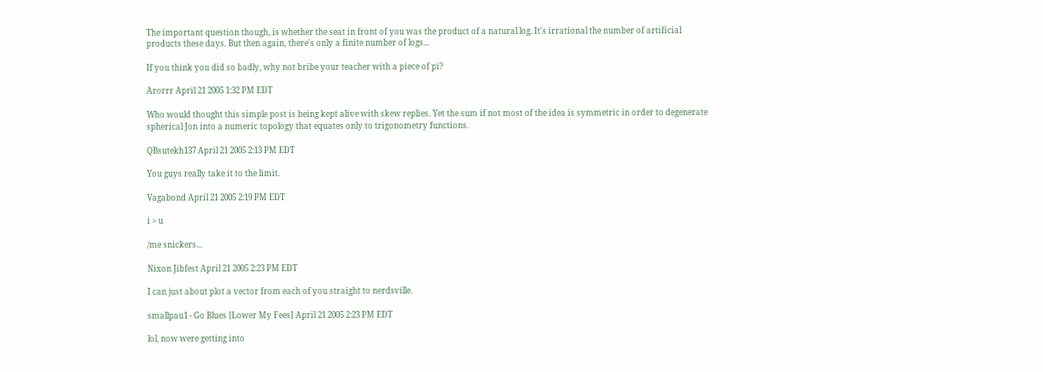The important question though, is whether the seat in front of you was the product of a natural log. It's irrational the number of artificial products these days. But then again, there's only a finite number of logs...

If you think you did so badly, why not bribe your teacher with a piece of pi?

Arorrr April 21 2005 1:32 PM EDT

Who would thought this simple post is being kept alive with skew replies. Yet the sum if not most of the idea is symmetric in order to degenerate spherical Jon into a numeric topology that equates only to trigonometry functions.

QBsutekh137 April 21 2005 2:13 PM EDT

You guys really take it to the limit.

Vagabond April 21 2005 2:19 PM EDT

i > u

/me snickers...

Nixon Jibfest April 21 2005 2:23 PM EDT

I can just about plot a vector from each of you straight to nerdsville.

smallpau1 - Go Blues [Lower My Fees] April 21 2005 2:23 PM EDT

lol, now were getting into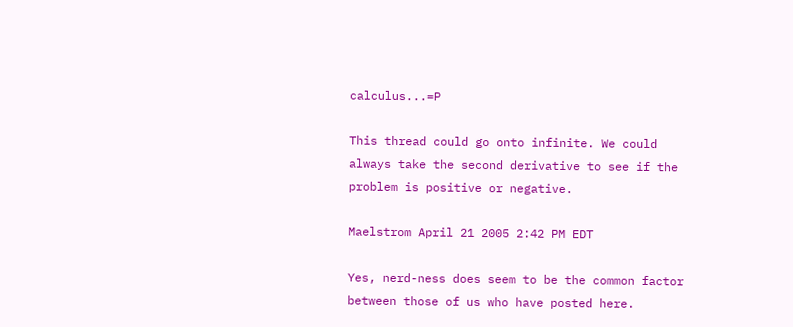calculus...=P

This thread could go onto infinite. We could always take the second derivative to see if the problem is positive or negative.

Maelstrom April 21 2005 2:42 PM EDT

Yes, nerd-ness does seem to be the common factor between those of us who have posted here.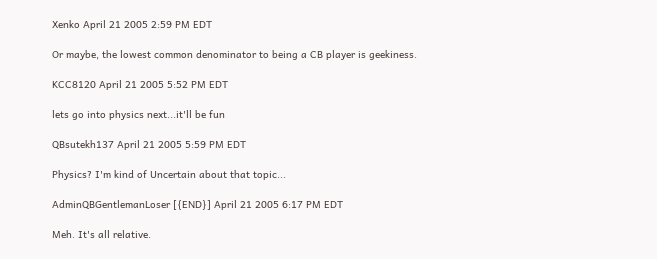Xenko April 21 2005 2:59 PM EDT

Or maybe, the lowest common denominator to being a CB player is geekiness.

KCC8120 April 21 2005 5:52 PM EDT

lets go into physics next...it'll be fun

QBsutekh137 April 21 2005 5:59 PM EDT

Physics? I'm kind of Uncertain about that topic...

AdminQBGentlemanLoser [{END}] April 21 2005 6:17 PM EDT

Meh. It's all relative.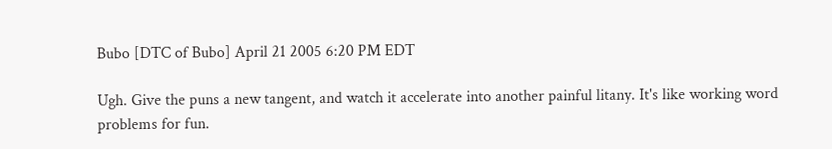Bubo [DTC of Bubo] April 21 2005 6:20 PM EDT

Ugh. Give the puns a new tangent, and watch it accelerate into another painful litany. It's like working word problems for fun.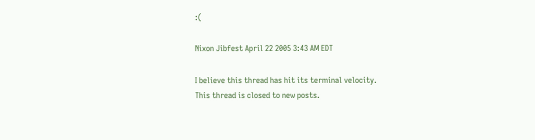:(

Nixon Jibfest April 22 2005 3:43 AM EDT

I believe this thread has hit its terminal velocity.
This thread is closed to new posts.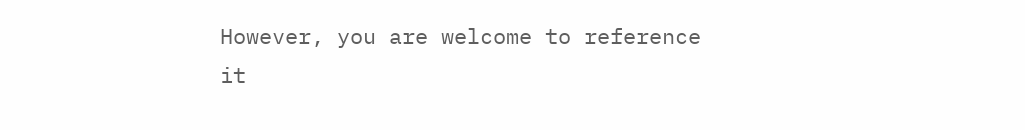However, you are welcome to reference it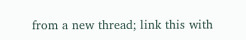from a new thread; link this with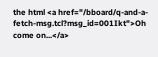the html <a href="/bboard/q-and-a-fetch-msg.tcl?msg_id=001Ikt">Oh come on...</a>